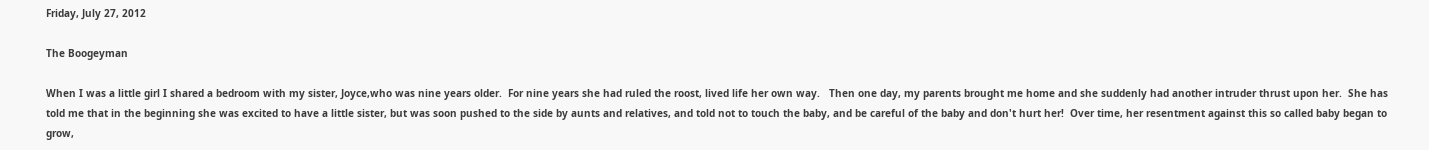Friday, July 27, 2012

The Boogeyman

When I was a little girl I shared a bedroom with my sister, Joyce,who was nine years older.  For nine years she had ruled the roost, lived life her own way.   Then one day, my parents brought me home and she suddenly had another intruder thrust upon her.  She has told me that in the beginning she was excited to have a little sister, but was soon pushed to the side by aunts and relatives, and told not to touch the baby, and be careful of the baby and don't hurt her!  Over time, her resentment against this so called baby began to grow,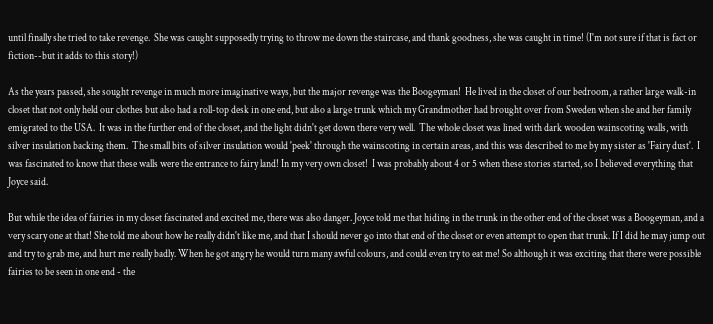until finally she tried to take revenge.  She was caught supposedly trying to throw me down the staircase, and thank goodness, she was caught in time! (I'm not sure if that is fact or fiction--but it adds to this story!)

As the years passed, she sought revenge in much more imaginative ways, but the major revenge was the Boogeyman!  He lived in the closet of our bedroom, a rather large walk-in closet that not only held our clothes but also had a roll-top desk in one end, but also a large trunk which my Grandmother had brought over from Sweden when she and her family emigrated to the USA.  It was in the further end of the closet, and the light didn't get down there very well.  The whole closet was lined with dark wooden wainscoting walls, with silver insulation backing them.  The small bits of silver insulation would 'peek' through the wainscoting in certain areas, and this was described to me by my sister as 'Fairy dust'.  I was fascinated to know that these walls were the entrance to fairy land! In my very own closet!  I was probably about 4 or 5 when these stories started, so I believed everything that Joyce said.

But while the idea of fairies in my closet fascinated and excited me, there was also danger. Joyce told me that hiding in the trunk in the other end of the closet was a Boogeyman, and a very scary one at that! She told me about how he really didn't like me, and that I should never go into that end of the closet or even attempt to open that trunk. If I did he may jump out and try to grab me, and hurt me really badly. When he got angry he would turn many awful colours, and could even try to eat me! So although it was exciting that there were possible fairies to be seen in one end - the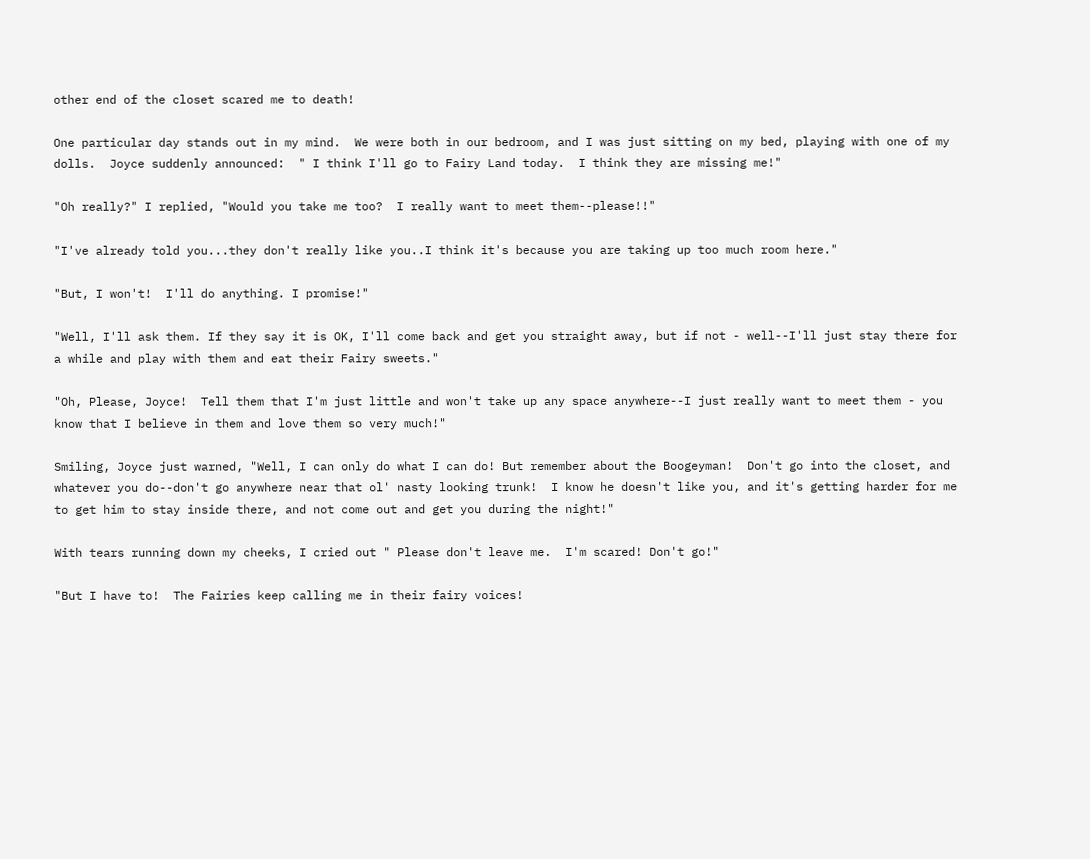other end of the closet scared me to death!

One particular day stands out in my mind.  We were both in our bedroom, and I was just sitting on my bed, playing with one of my dolls.  Joyce suddenly announced:  " I think I'll go to Fairy Land today.  I think they are missing me!"

"Oh really?" I replied, "Would you take me too?  I really want to meet them--please!!"

"I've already told you...they don't really like you..I think it's because you are taking up too much room here."

"But, I won't!  I'll do anything. I promise!"

"Well, I'll ask them. If they say it is OK, I'll come back and get you straight away, but if not - well--I'll just stay there for a while and play with them and eat their Fairy sweets."

"Oh, Please, Joyce!  Tell them that I'm just little and won't take up any space anywhere--I just really want to meet them - you know that I believe in them and love them so very much!"

Smiling, Joyce just warned, "Well, I can only do what I can do! But remember about the Boogeyman!  Don't go into the closet, and whatever you do--don't go anywhere near that ol' nasty looking trunk!  I know he doesn't like you, and it's getting harder for me to get him to stay inside there, and not come out and get you during the night!"

With tears running down my cheeks, I cried out " Please don't leave me.  I'm scared! Don't go!"

"But I have to!  The Fairies keep calling me in their fairy voices!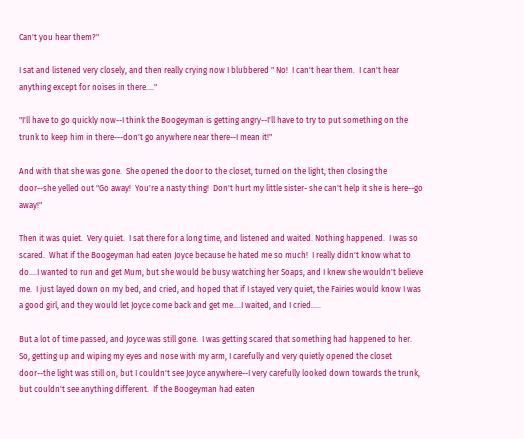Can't you hear them?"

I sat and listened very closely, and then really crying now I blubbered " No!  I can't hear them.  I can't hear anything except for noises in there...."

"I'll have to go quickly now--I think the Boogeyman is getting angry--I'll have to try to put something on the trunk to keep him in there---don't go anywhere near there--I mean it!"

And with that she was gone.  She opened the door to the closet, turned on the light, then closing the door--she yelled out "Go away!  You're a nasty thing!  Don't hurt my little sister- she can't help it she is here--go away!"

Then it was quiet.  Very quiet.  I sat there for a long time, and listened and waited. Nothing happened.  I was so scared.  What if the Boogeyman had eaten Joyce because he hated me so much!  I really didn't know what to do....I wanted to run and get Mum, but she would be busy watching her Soaps, and I knew she wouldn't believe me.  I just layed down on my bed, and cried, and hoped that if I stayed very quiet, the Fairies would know I was a good girl, and they would let Joyce come back and get me....I waited, and I cried.....

But a lot of time passed, and Joyce was still gone.  I was getting scared that something had happened to her.  So, getting up and wiping my eyes and nose with my arm, I carefully and very quietly opened the closet door--the light was still on, but I couldn't see Joyce anywhere--I very carefully looked down towards the trunk, but couldn't see anything different.  If the Boogeyman had eaten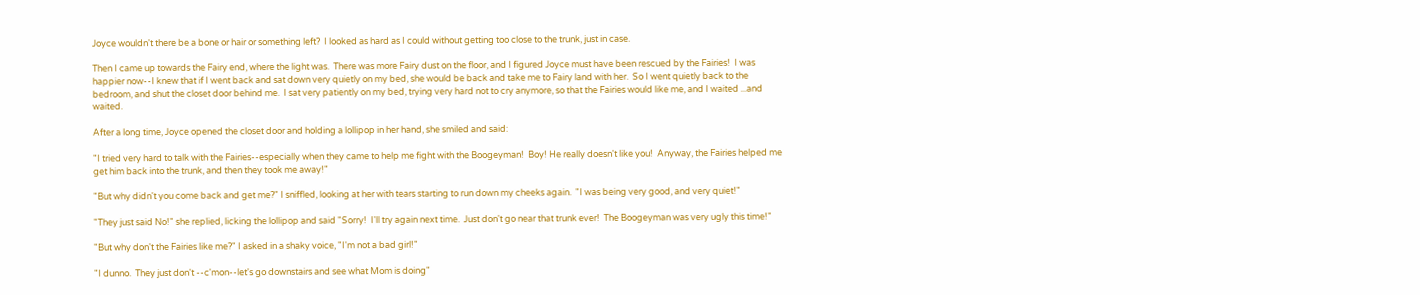Joyce wouldn't there be a bone or hair or something left?  I looked as hard as I could without getting too close to the trunk, just in case.

Then I came up towards the Fairy end, where the light was.  There was more Fairy dust on the floor, and I figured Joyce must have been rescued by the Fairies!  I was happier now--I knew that if I went back and sat down very quietly on my bed, she would be back and take me to Fairy land with her.  So I went quietly back to the bedroom, and shut the closet door behind me.  I sat very patiently on my bed, trying very hard not to cry anymore, so that the Fairies would like me, and I waited ...and waited.

After a long time, Joyce opened the closet door and holding a lollipop in her hand, she smiled and said:

"I tried very hard to talk with the Fairies--especially when they came to help me fight with the Boogeyman!  Boy! He really doesn't like you!  Anyway, the Fairies helped me get him back into the trunk, and then they took me away!"

"But why didn't you come back and get me?" I sniffled, looking at her with tears starting to run down my cheeks again.  "I was being very good, and very quiet!"

"They just said No!" she replied, licking the lollipop and said "Sorry!  I'll try again next time.  Just don't go near that trunk ever!  The Boogeyman was very ugly this time!"

"But why don't the Fairies like me?" I asked in a shaky voice, "I'm not a bad girl!"

"I dunno.  They just don't --c'mon--let's go downstairs and see what Mom is doing"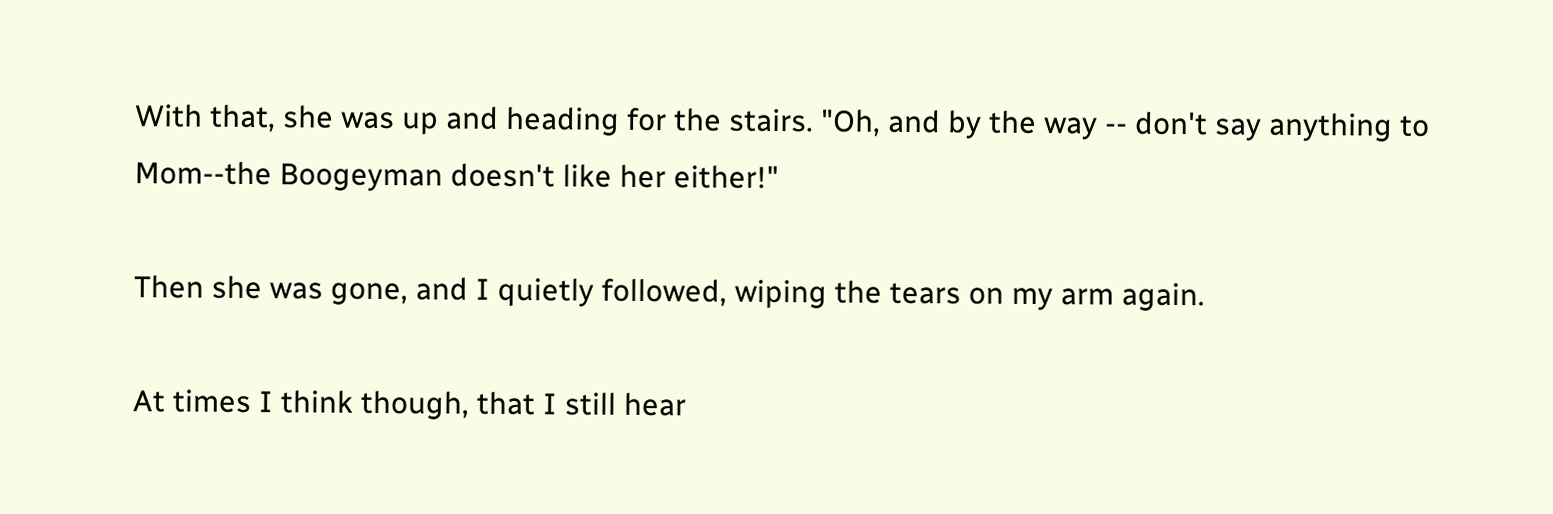With that, she was up and heading for the stairs. "Oh, and by the way -- don't say anything to Mom--the Boogeyman doesn't like her either!"

Then she was gone, and I quietly followed, wiping the tears on my arm again.

At times I think though, that I still hear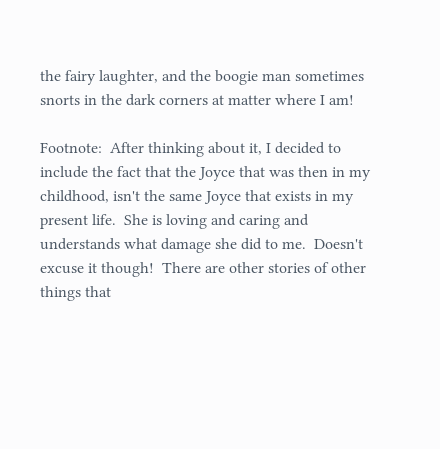the fairy laughter, and the boogie man sometimes snorts in the dark corners at matter where I am!

Footnote:  After thinking about it, I decided to include the fact that the Joyce that was then in my childhood, isn't the same Joyce that exists in my present life.  She is loving and caring and understands what damage she did to me.  Doesn't excuse it though!  There are other stories of other things that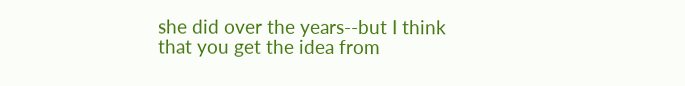she did over the years--but I think that you get the idea from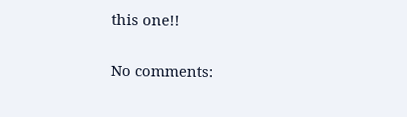this one!!

No comments: